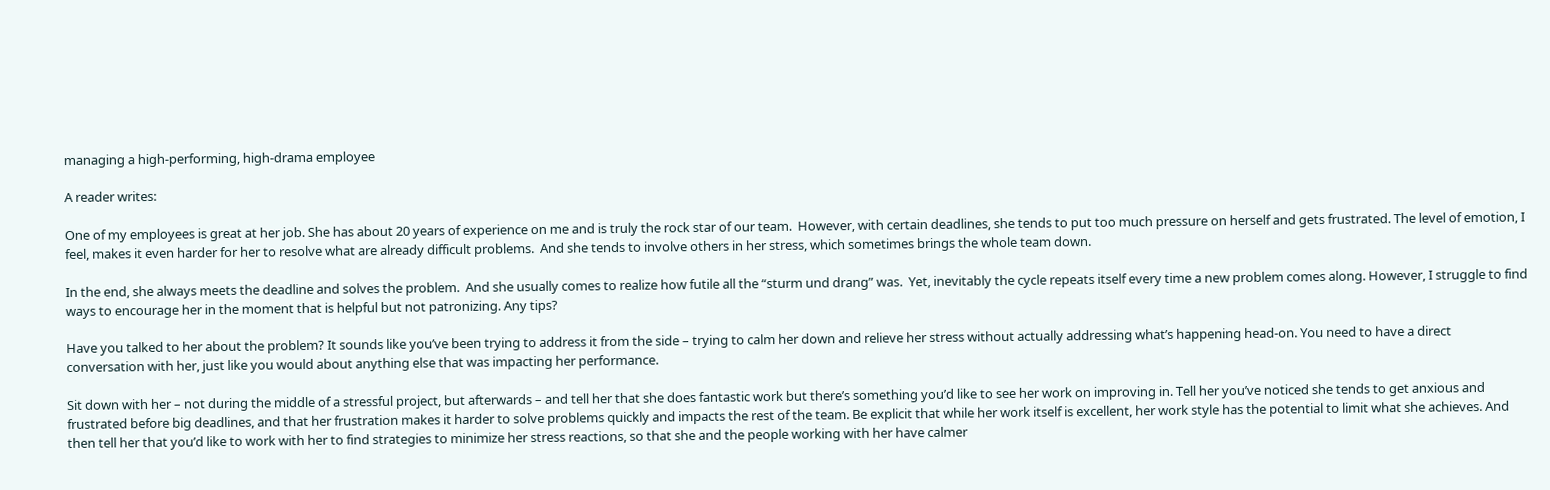managing a high-performing, high-drama employee

A reader writes:

One of my employees is great at her job. She has about 20 years of experience on me and is truly the rock star of our team.  However, with certain deadlines, she tends to put too much pressure on herself and gets frustrated. The level of emotion, I feel, makes it even harder for her to resolve what are already difficult problems.  And she tends to involve others in her stress, which sometimes brings the whole team down.

In the end, she always meets the deadline and solves the problem.  And she usually comes to realize how futile all the “sturm und drang” was.  Yet, inevitably the cycle repeats itself every time a new problem comes along. However, I struggle to find ways to encourage her in the moment that is helpful but not patronizing. Any tips?

Have you talked to her about the problem? It sounds like you’ve been trying to address it from the side – trying to calm her down and relieve her stress without actually addressing what’s happening head-on. You need to have a direct conversation with her, just like you would about anything else that was impacting her performance.

Sit down with her – not during the middle of a stressful project, but afterwards – and tell her that she does fantastic work but there’s something you’d like to see her work on improving in. Tell her you’ve noticed she tends to get anxious and frustrated before big deadlines, and that her frustration makes it harder to solve problems quickly and impacts the rest of the team. Be explicit that while her work itself is excellent, her work style has the potential to limit what she achieves. And then tell her that you’d like to work with her to find strategies to minimize her stress reactions, so that she and the people working with her have calmer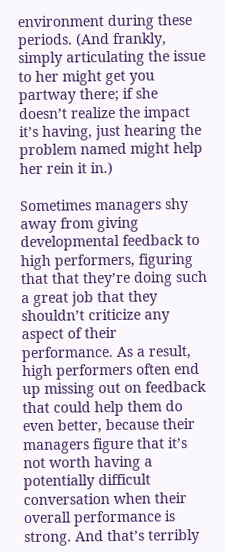environment during these periods. (And frankly, simply articulating the issue to her might get you partway there; if she doesn’t realize the impact it’s having, just hearing the problem named might help her rein it in.)

Sometimes managers shy away from giving developmental feedback to high performers, figuring that that they’re doing such a great job that they shouldn’t criticize any aspect of their performance. As a result, high performers often end up missing out on feedback that could help them do even better, because their managers figure that it’s not worth having a potentially difficult conversation when their overall performance is strong. And that’s terribly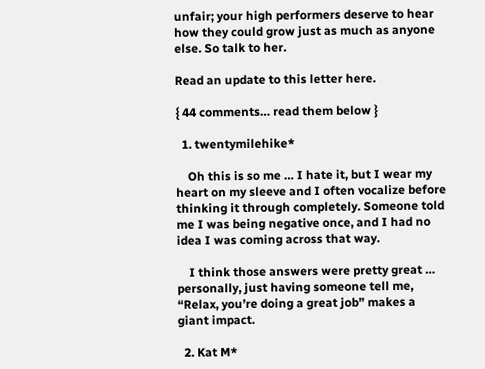unfair; your high performers deserve to hear how they could grow just as much as anyone else. So talk to her.

Read an update to this letter here.

{ 44 comments… read them below }

  1. twentymilehike*

    Oh this is so me … I hate it, but I wear my heart on my sleeve and I often vocalize before thinking it through completely. Someone told me I was being negative once, and I had no idea I was coming across that way.

    I think those answers were pretty great … personally, just having someone tell me, “Relax, you’re doing a great job” makes a giant impact.

  2. Kat M*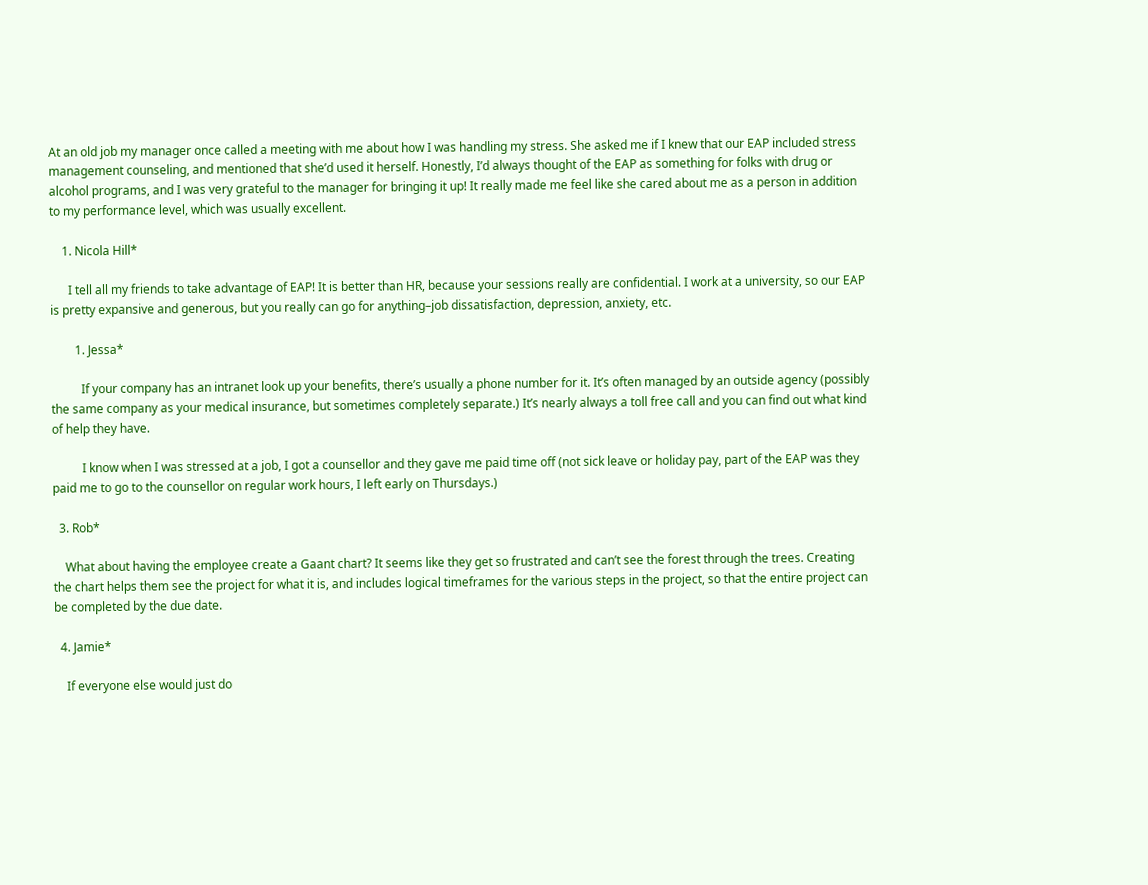At an old job my manager once called a meeting with me about how I was handling my stress. She asked me if I knew that our EAP included stress management counseling, and mentioned that she’d used it herself. Honestly, I’d always thought of the EAP as something for folks with drug or alcohol programs, and I was very grateful to the manager for bringing it up! It really made me feel like she cared about me as a person in addition to my performance level, which was usually excellent.

    1. Nicola Hill*

      I tell all my friends to take advantage of EAP! It is better than HR, because your sessions really are confidential. I work at a university, so our EAP is pretty expansive and generous, but you really can go for anything–job dissatisfaction, depression, anxiety, etc.

        1. Jessa*

          If your company has an intranet look up your benefits, there’s usually a phone number for it. It’s often managed by an outside agency (possibly the same company as your medical insurance, but sometimes completely separate.) It’s nearly always a toll free call and you can find out what kind of help they have.

          I know when I was stressed at a job, I got a counsellor and they gave me paid time off (not sick leave or holiday pay, part of the EAP was they paid me to go to the counsellor on regular work hours, I left early on Thursdays.)

  3. Rob*

    What about having the employee create a Gaant chart? It seems like they get so frustrated and can’t see the forest through the trees. Creating the chart helps them see the project for what it is, and includes logical timeframes for the various steps in the project, so that the entire project can be completed by the due date.

  4. Jamie*

    If everyone else would just do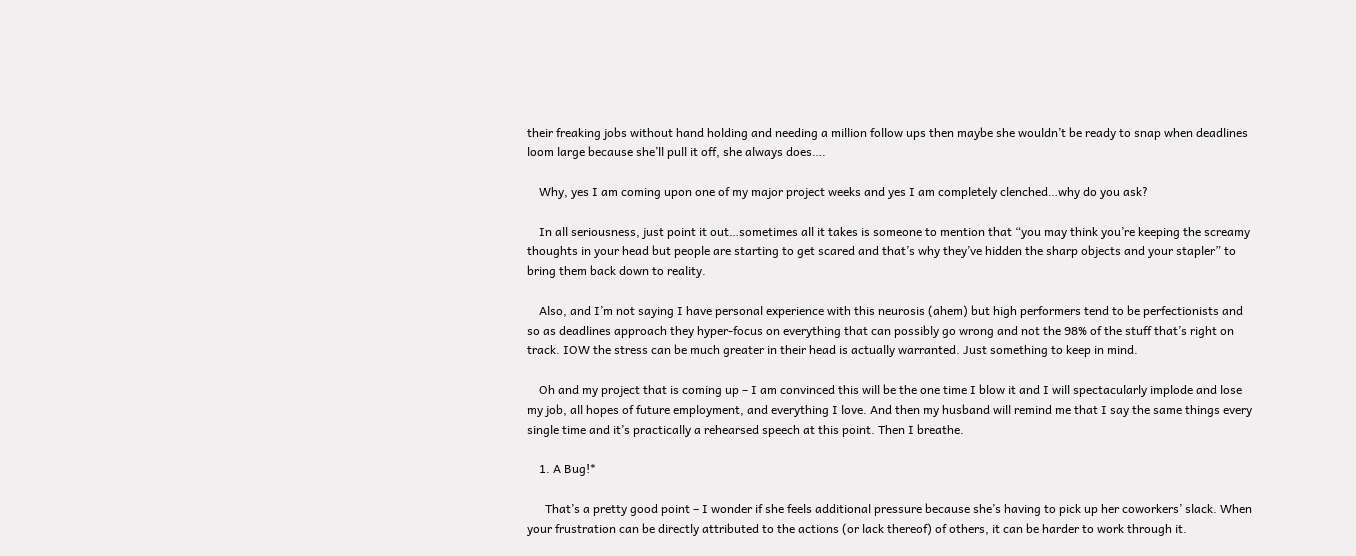their freaking jobs without hand holding and needing a million follow ups then maybe she wouldn’t be ready to snap when deadlines loom large because she’ll pull it off, she always does….

    Why, yes I am coming upon one of my major project weeks and yes I am completely clenched…why do you ask?

    In all seriousness, just point it out…sometimes all it takes is someone to mention that “you may think you’re keeping the screamy thoughts in your head but people are starting to get scared and that’s why they’ve hidden the sharp objects and your stapler” to bring them back down to reality.

    Also, and I’m not saying I have personal experience with this neurosis (ahem) but high performers tend to be perfectionists and so as deadlines approach they hyper-focus on everything that can possibly go wrong and not the 98% of the stuff that’s right on track. IOW the stress can be much greater in their head is actually warranted. Just something to keep in mind.

    Oh and my project that is coming up – I am convinced this will be the one time I blow it and I will spectacularly implode and lose my job, all hopes of future employment, and everything I love. And then my husband will remind me that I say the same things every single time and it’s practically a rehearsed speech at this point. Then I breathe.

    1. A Bug!*

      That’s a pretty good point – I wonder if she feels additional pressure because she’s having to pick up her coworkers’ slack. When your frustration can be directly attributed to the actions (or lack thereof) of others, it can be harder to work through it.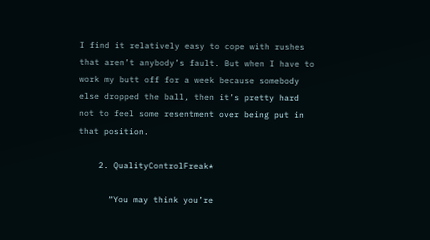I find it relatively easy to cope with rushes that aren’t anybody’s fault. But when I have to work my butt off for a week because somebody else dropped the ball, then it’s pretty hard not to feel some resentment over being put in that position.

    2. QualityControlFreak*

      “You may think you’re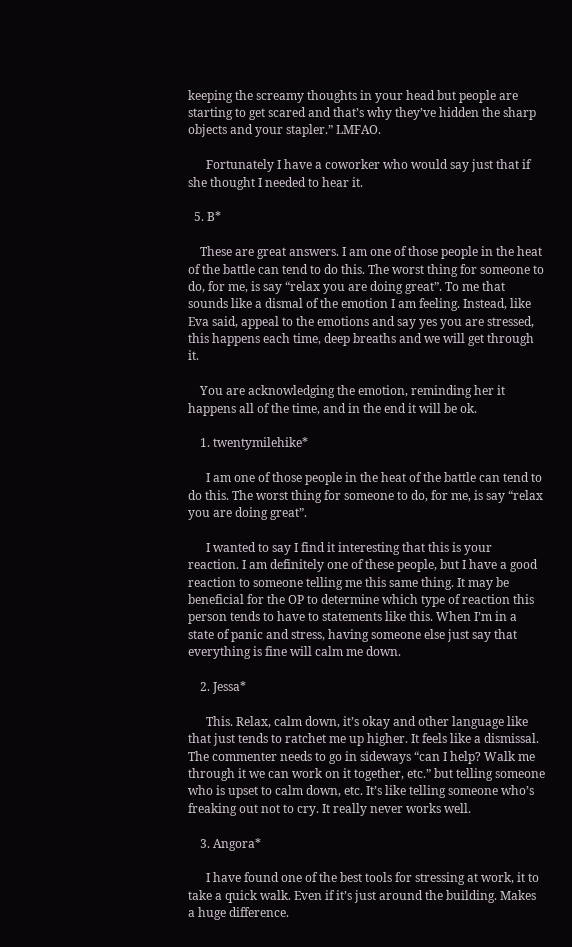keeping the screamy thoughts in your head but people are starting to get scared and that’s why they’ve hidden the sharp objects and your stapler.” LMFAO.

      Fortunately I have a coworker who would say just that if she thought I needed to hear it.

  5. B*

    These are great answers. I am one of those people in the heat of the battle can tend to do this. The worst thing for someone to do, for me, is say “relax you are doing great”. To me that sounds like a dismal of the emotion I am feeling. Instead, like Eva said, appeal to the emotions and say yes you are stressed, this happens each time, deep breaths and we will get through it.

    You are acknowledging the emotion, reminding her it happens all of the time, and in the end it will be ok.

    1. twentymilehike*

      I am one of those people in the heat of the battle can tend to do this. The worst thing for someone to do, for me, is say “relax you are doing great”.

      I wanted to say I find it interesting that this is your reaction. I am definitely one of these people, but I have a good reaction to someone telling me this same thing. It may be beneficial for the OP to determine which type of reaction this person tends to have to statements like this. When I’m in a state of panic and stress, having someone else just say that everything is fine will calm me down.

    2. Jessa*

      This. Relax, calm down, it’s okay and other language like that just tends to ratchet me up higher. It feels like a dismissal. The commenter needs to go in sideways “can I help? Walk me through it we can work on it together, etc.” but telling someone who is upset to calm down, etc. It’s like telling someone who’s freaking out not to cry. It really never works well.

    3. Angora*

      I have found one of the best tools for stressing at work, it to take a quick walk. Even if it’s just around the building. Makes a huge difference.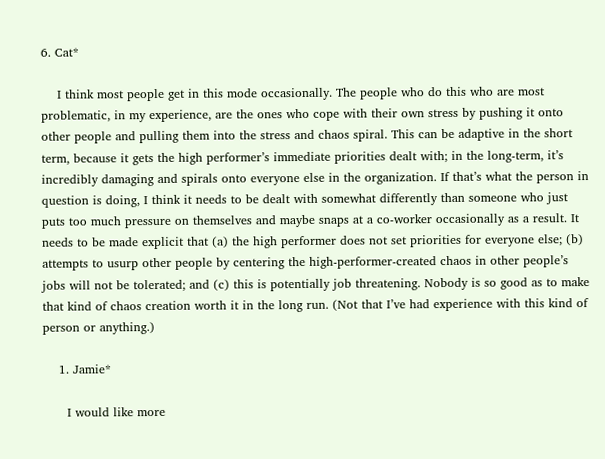6. Cat*

    I think most people get in this mode occasionally. The people who do this who are most problematic, in my experience, are the ones who cope with their own stress by pushing it onto other people and pulling them into the stress and chaos spiral. This can be adaptive in the short term, because it gets the high performer’s immediate priorities dealt with; in the long-term, it’s incredibly damaging and spirals onto everyone else in the organization. If that’s what the person in question is doing, I think it needs to be dealt with somewhat differently than someone who just puts too much pressure on themselves and maybe snaps at a co-worker occasionally as a result. It needs to be made explicit that (a) the high performer does not set priorities for everyone else; (b) attempts to usurp other people by centering the high-performer-created chaos in other people’s jobs will not be tolerated; and (c) this is potentially job threatening. Nobody is so good as to make that kind of chaos creation worth it in the long run. (Not that I’ve had experience with this kind of person or anything.)

    1. Jamie*

      I would like more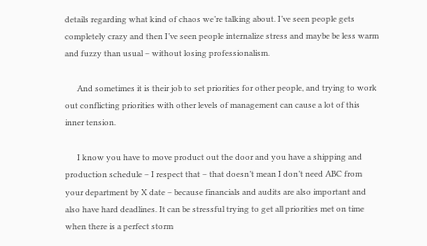details regarding what kind of chaos we’re talking about. I’ve seen people gets completely crazy and then I’ve seen people internalize stress and maybe be less warm and fuzzy than usual – without losing professionalism.

      And sometimes it is their job to set priorities for other people, and trying to work out conflicting priorities with other levels of management can cause a lot of this inner tension.

      I know you have to move product out the door and you have a shipping and production schedule – I respect that – that doesn’t mean I don’t need ABC from your department by X date – because financials and audits are also important and also have hard deadlines. It can be stressful trying to get all priorities met on time when there is a perfect storm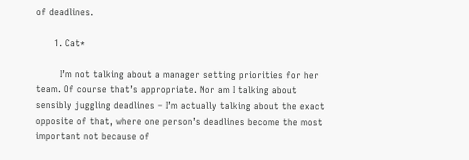of deadlines.

      1. Cat*

        I’m not talking about a manager setting priorities for her team. Of course that’s appropriate. Nor am I talking about sensibly juggling deadlines – I’m actually talking about the exact opposite of that, where one person’s deadlines become the most important not because of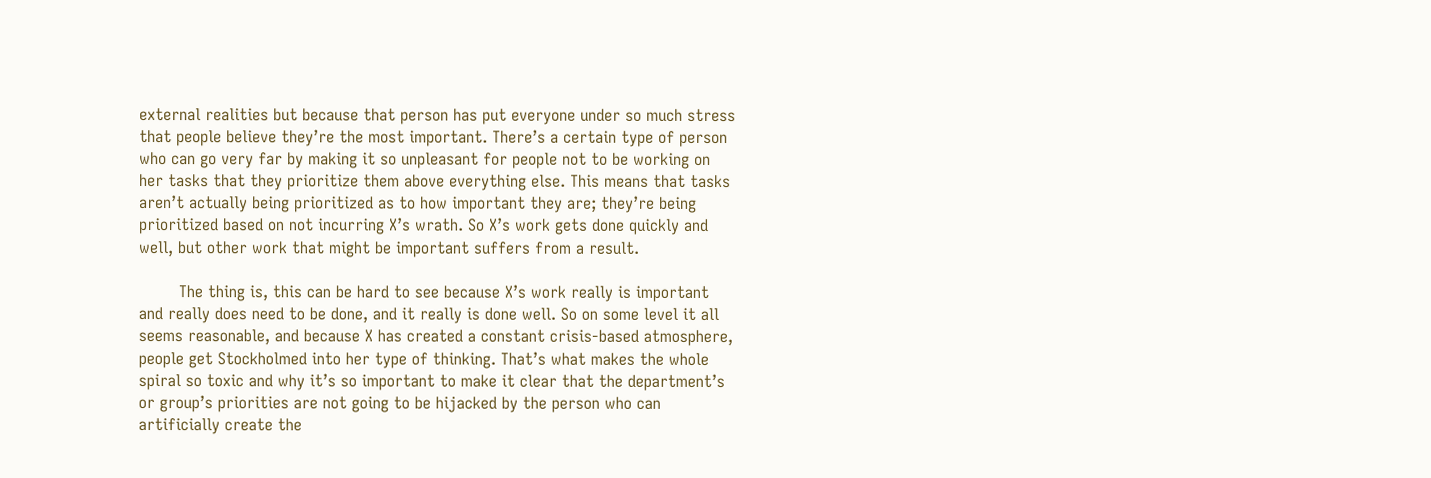external realities but because that person has put everyone under so much stress that people believe they’re the most important. There’s a certain type of person who can go very far by making it so unpleasant for people not to be working on her tasks that they prioritize them above everything else. This means that tasks aren’t actually being prioritized as to how important they are; they’re being prioritized based on not incurring X’s wrath. So X’s work gets done quickly and well, but other work that might be important suffers from a result.

        The thing is, this can be hard to see because X’s work really is important and really does need to be done, and it really is done well. So on some level it all seems reasonable, and because X has created a constant crisis-based atmosphere, people get Stockholmed into her type of thinking. That’s what makes the whole spiral so toxic and why it’s so important to make it clear that the department’s or group’s priorities are not going to be hijacked by the person who can artificially create the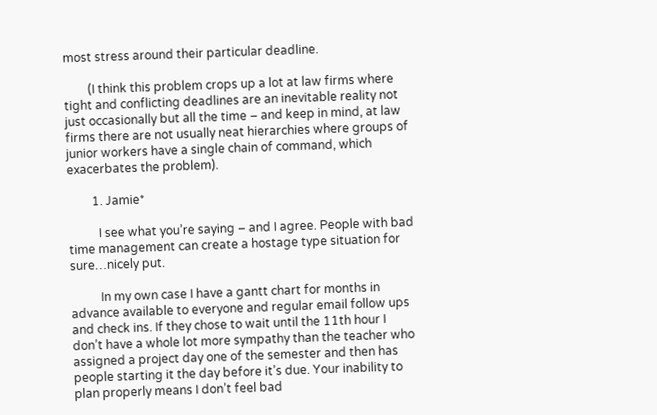most stress around their particular deadline.

        (I think this problem crops up a lot at law firms where tight and conflicting deadlines are an inevitable reality not just occasionally but all the time – and keep in mind, at law firms there are not usually neat hierarchies where groups of junior workers have a single chain of command, which exacerbates the problem).

        1. Jamie*

          I see what you’re saying – and I agree. People with bad time management can create a hostage type situation for sure…nicely put.

          In my own case I have a gantt chart for months in advance available to everyone and regular email follow ups and check ins. If they chose to wait until the 11th hour I don’t have a whole lot more sympathy than the teacher who assigned a project day one of the semester and then has people starting it the day before it’s due. Your inability to plan properly means I don’t feel bad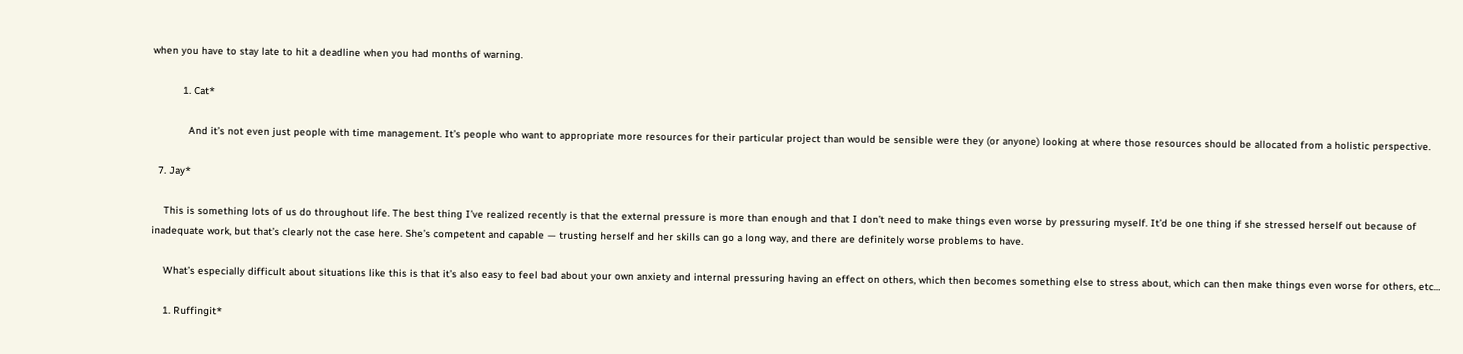when you have to stay late to hit a deadline when you had months of warning.

          1. Cat*

            And it’s not even just people with time management. It’s people who want to appropriate more resources for their particular project than would be sensible were they (or anyone) looking at where those resources should be allocated from a holistic perspective.

  7. Jay*

    This is something lots of us do throughout life. The best thing I’ve realized recently is that the external pressure is more than enough and that I don’t need to make things even worse by pressuring myself. It’d be one thing if she stressed herself out because of inadequate work, but that’s clearly not the case here. She’s competent and capable — trusting herself and her skills can go a long way, and there are definitely worse problems to have.

    What’s especially difficult about situations like this is that it’s also easy to feel bad about your own anxiety and internal pressuring having an effect on others, which then becomes something else to stress about, which can then make things even worse for others, etc…

    1. Ruffingit*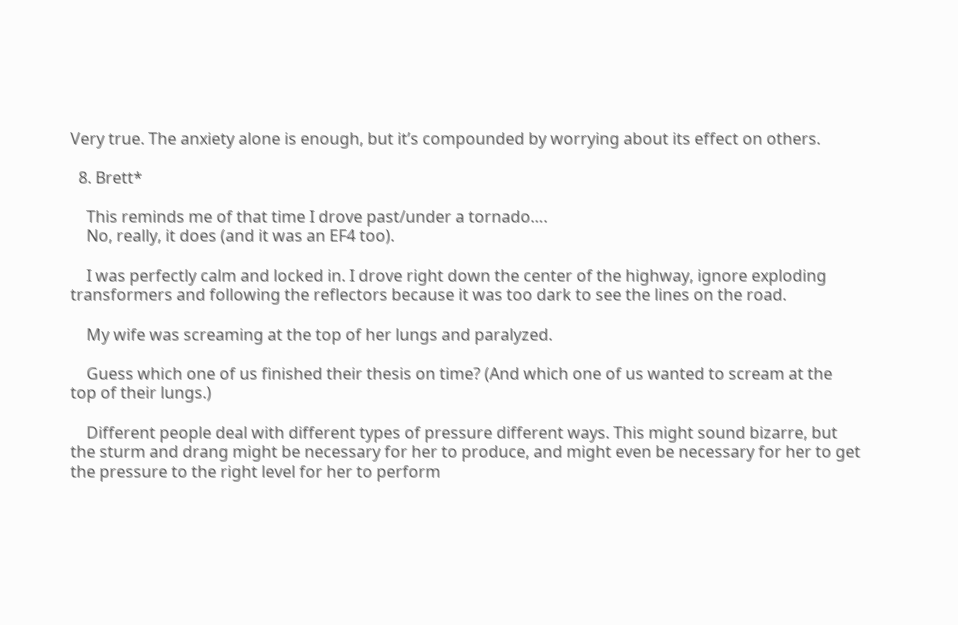Very true. The anxiety alone is enough, but it’s compounded by worrying about its effect on others.

  8. Brett*

    This reminds me of that time I drove past/under a tornado….
    No, really, it does (and it was an EF4 too).

    I was perfectly calm and locked in. I drove right down the center of the highway, ignore exploding transformers and following the reflectors because it was too dark to see the lines on the road.

    My wife was screaming at the top of her lungs and paralyzed.

    Guess which one of us finished their thesis on time? (And which one of us wanted to scream at the top of their lungs.)

    Different people deal with different types of pressure different ways. This might sound bizarre, but the sturm and drang might be necessary for her to produce, and might even be necessary for her to get the pressure to the right level for her to perform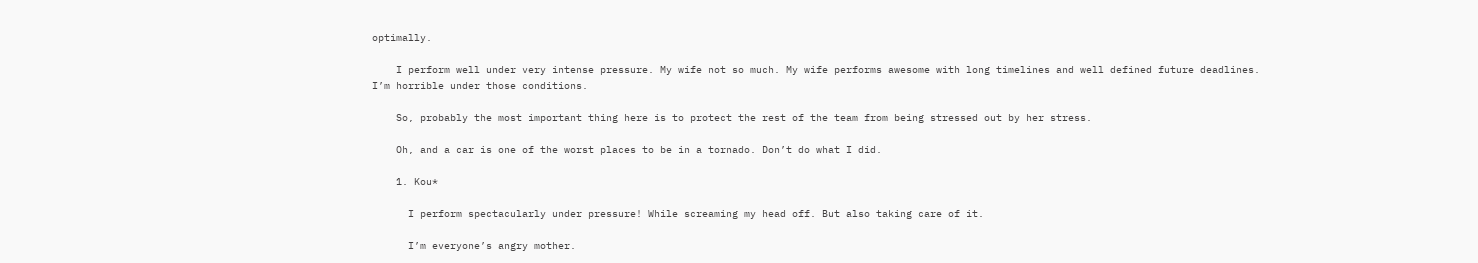optimally.

    I perform well under very intense pressure. My wife not so much. My wife performs awesome with long timelines and well defined future deadlines. I’m horrible under those conditions.

    So, probably the most important thing here is to protect the rest of the team from being stressed out by her stress.

    Oh, and a car is one of the worst places to be in a tornado. Don’t do what I did.

    1. Kou*

      I perform spectacularly under pressure! While screaming my head off. But also taking care of it.

      I’m everyone’s angry mother.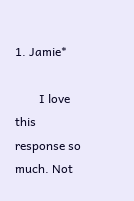1. Jamie*

        I love this response so much. Not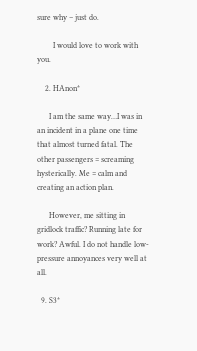sure why – just do.

        I would love to work with you.

    2. HAnon*

      I am the same way…I was in an incident in a plane one time that almost turned fatal. The other passengers = screaming hysterically. Me = calm and creating an action plan.

      However, me sitting in gridlock traffic? Running late for work? Awful. I do not handle low-pressure annoyances very well at all.

  9. S3*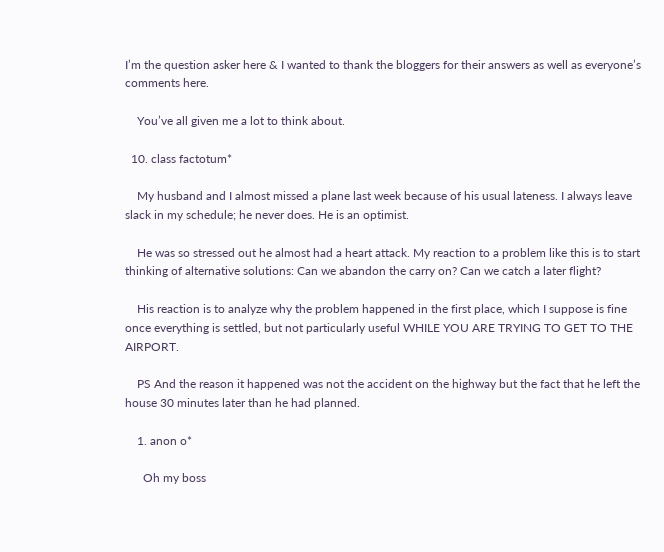I’m the question asker here & I wanted to thank the bloggers for their answers as well as everyone’s comments here.

    You’ve all given me a lot to think about.

  10. class factotum*

    My husband and I almost missed a plane last week because of his usual lateness. I always leave slack in my schedule; he never does. He is an optimist.

    He was so stressed out he almost had a heart attack. My reaction to a problem like this is to start thinking of alternative solutions: Can we abandon the carry on? Can we catch a later flight?

    His reaction is to analyze why the problem happened in the first place, which I suppose is fine once everything is settled, but not particularly useful WHILE YOU ARE TRYING TO GET TO THE AIRPORT.

    PS And the reason it happened was not the accident on the highway but the fact that he left the house 30 minutes later than he had planned.

    1. anon o*

      Oh my boss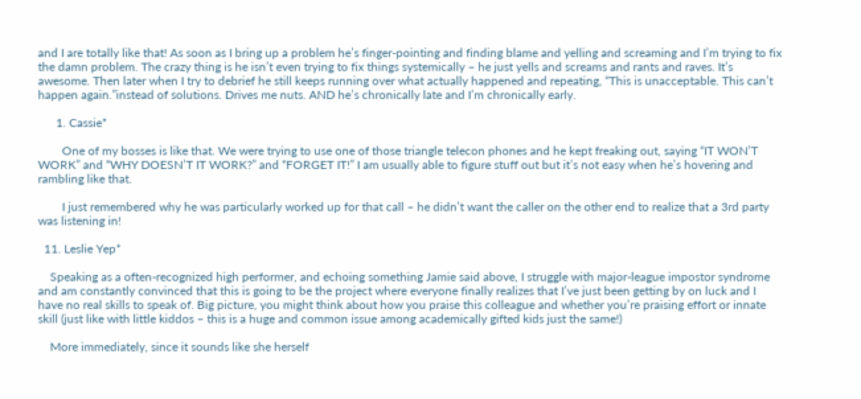and I are totally like that! As soon as I bring up a problem he’s finger-pointing and finding blame and yelling and screaming and I’m trying to fix the damn problem. The crazy thing is he isn’t even trying to fix things systemically – he just yells and screams and rants and raves. It’s awesome. Then later when I try to debrief he still keeps running over what actually happened and repeating, “This is unacceptable. This can’t happen again.”instead of solutions. Drives me nuts. AND he’s chronically late and I’m chronically early.

      1. Cassie*

        One of my bosses is like that. We were trying to use one of those triangle telecon phones and he kept freaking out, saying “IT WON’T WORK” and “WHY DOESN’T IT WORK?” and “FORGET IT!” I am usually able to figure stuff out but it’s not easy when he’s hovering and rambling like that.

        I just remembered why he was particularly worked up for that call – he didn’t want the caller on the other end to realize that a 3rd party was listening in!

  11. Leslie Yep*

    Speaking as a often-recognized high performer, and echoing something Jamie said above, I struggle with major-league impostor syndrome and am constantly convinced that this is going to be the project where everyone finally realizes that I’ve just been getting by on luck and I have no real skills to speak of. Big picture, you might think about how you praise this colleague and whether you’re praising effort or innate skill (just like with little kiddos – this is a huge and common issue among academically gifted kids just the same!)

    More immediately, since it sounds like she herself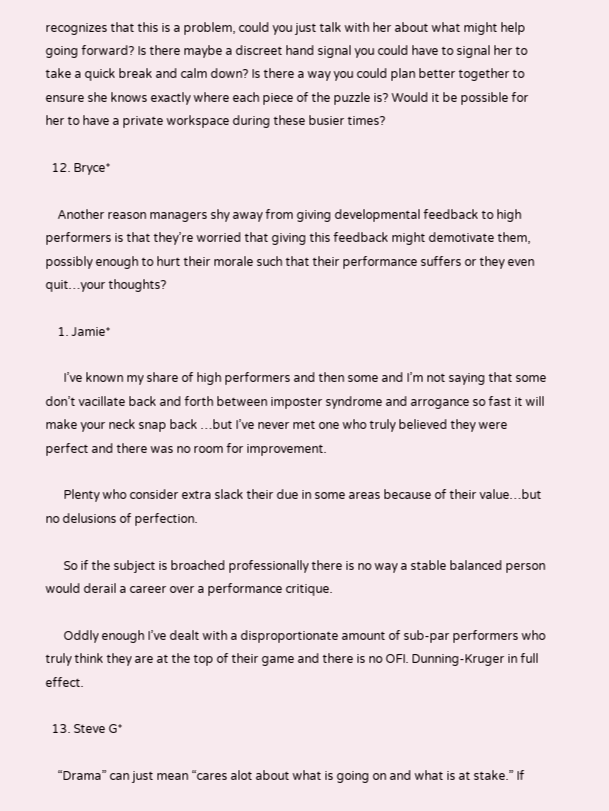recognizes that this is a problem, could you just talk with her about what might help going forward? Is there maybe a discreet hand signal you could have to signal her to take a quick break and calm down? Is there a way you could plan better together to ensure she knows exactly where each piece of the puzzle is? Would it be possible for her to have a private workspace during these busier times?

  12. Bryce*

    Another reason managers shy away from giving developmental feedback to high performers is that they’re worried that giving this feedback might demotivate them, possibly enough to hurt their morale such that their performance suffers or they even quit…your thoughts?

    1. Jamie*

      I’ve known my share of high performers and then some and I’m not saying that some don’t vacillate back and forth between imposter syndrome and arrogance so fast it will make your neck snap back …but I’ve never met one who truly believed they were perfect and there was no room for improvement.

      Plenty who consider extra slack their due in some areas because of their value…but no delusions of perfection.

      So if the subject is broached professionally there is no way a stable balanced person would derail a career over a performance critique.

      Oddly enough I’ve dealt with a disproportionate amount of sub-par performers who truly think they are at the top of their game and there is no OFI. Dunning-Kruger in full effect.

  13. Steve G*

    “Drama” can just mean “cares alot about what is going on and what is at stake.” If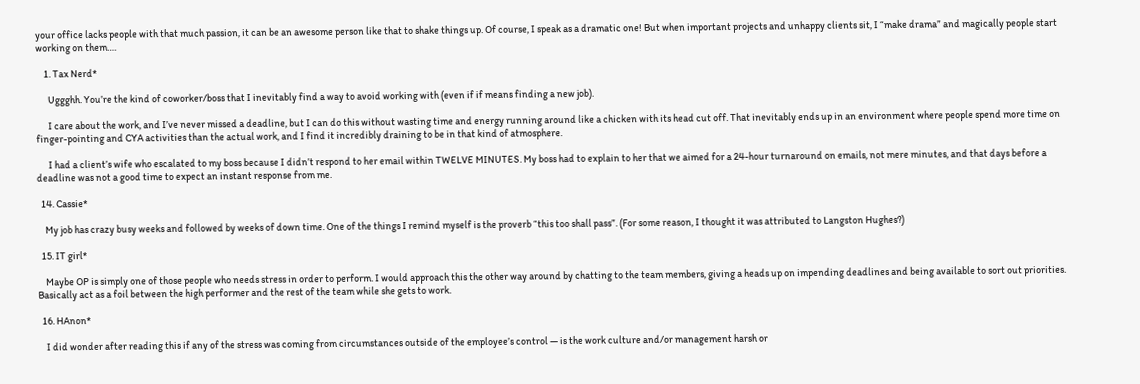your office lacks people with that much passion, it can be an awesome person like that to shake things up. Of course, I speak as a dramatic one! But when important projects and unhappy clients sit, I “make drama” and magically people start working on them….

    1. Tax Nerd*

      Uggghh. You’re the kind of coworker/boss that I inevitably find a way to avoid working with (even if if means finding a new job).

      I care about the work, and I’ve never missed a deadline, but I can do this without wasting time and energy running around like a chicken with its head cut off. That inevitably ends up in an environment where people spend more time on finger-pointing and CYA activities than the actual work, and I find it incredibly draining to be in that kind of atmosphere.

      I had a client’s wife who escalated to my boss because I didn’t respond to her email within TWELVE MINUTES. My boss had to explain to her that we aimed for a 24-hour turnaround on emails, not mere minutes, and that days before a deadline was not a good time to expect an instant response from me.

  14. Cassie*

    My job has crazy busy weeks and followed by weeks of down time. One of the things I remind myself is the proverb “this too shall pass”. (For some reason, I thought it was attributed to Langston Hughes?)

  15. IT girl*

    Maybe OP is simply one of those people who needs stress in order to perform. I would approach this the other way around by chatting to the team members, giving a heads up on impending deadlines and being available to sort out priorities. Basically act as a foil between the high performer and the rest of the team while she gets to work.

  16. HAnon*

    I did wonder after reading this if any of the stress was coming from circumstances outside of the employee’s control — is the work culture and/or management harsh or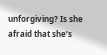unforgiving? Is she afraid that she’s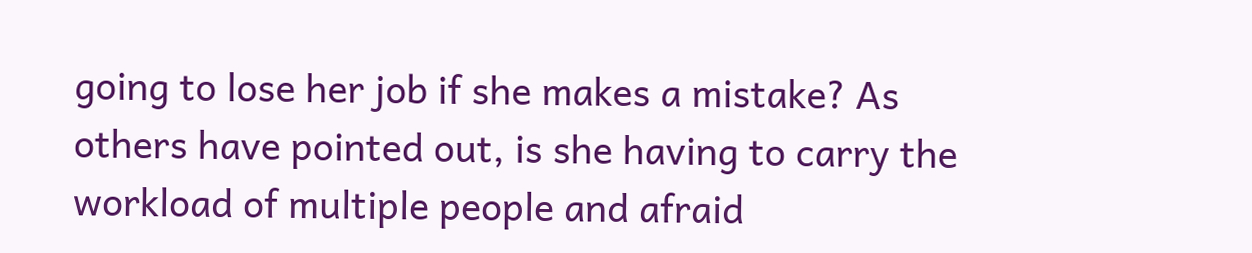going to lose her job if she makes a mistake? As others have pointed out, is she having to carry the workload of multiple people and afraid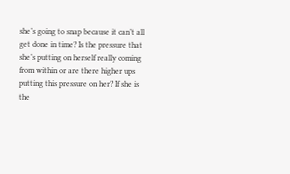she’s going to snap because it can’t all get done in time? Is the pressure that she’s putting on herself really coming from within or are there higher ups putting this pressure on her? If she is the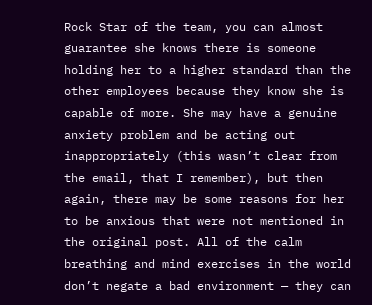Rock Star of the team, you can almost guarantee she knows there is someone holding her to a higher standard than the other employees because they know she is capable of more. She may have a genuine anxiety problem and be acting out inappropriately (this wasn’t clear from the email, that I remember), but then again, there may be some reasons for her to be anxious that were not mentioned in the original post. All of the calm breathing and mind exercises in the world don’t negate a bad environment — they can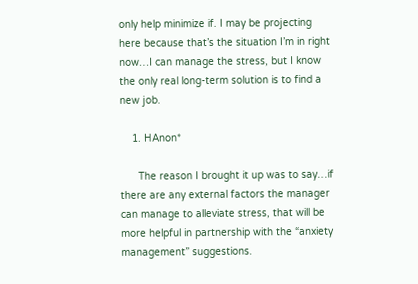only help minimize if. I may be projecting here because that’s the situation I’m in right now…I can manage the stress, but I know the only real long-term solution is to find a new job.

    1. HAnon*

      The reason I brought it up was to say…if there are any external factors the manager can manage to alleviate stress, that will be more helpful in partnership with the “anxiety management” suggestions.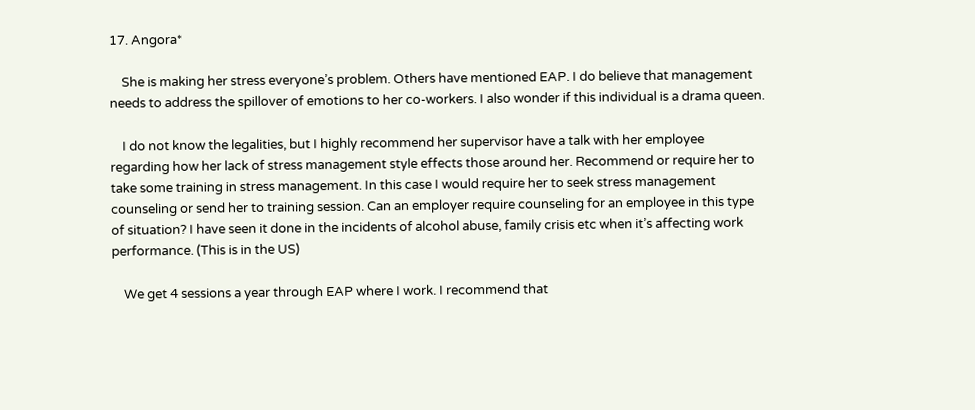17. Angora*

    She is making her stress everyone’s problem. Others have mentioned EAP. I do believe that management needs to address the spillover of emotions to her co-workers. I also wonder if this individual is a drama queen.

    I do not know the legalities, but I highly recommend her supervisor have a talk with her employee regarding how her lack of stress management style effects those around her. Recommend or require her to take some training in stress management. In this case I would require her to seek stress management counseling or send her to training session. Can an employer require counseling for an employee in this type of situation? I have seen it done in the incidents of alcohol abuse, family crisis etc when it’s affecting work performance. (This is in the US)

    We get 4 sessions a year through EAP where I work. I recommend that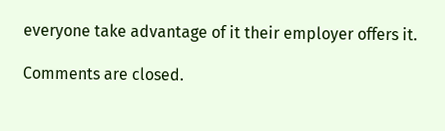everyone take advantage of it their employer offers it.

Comments are closed.